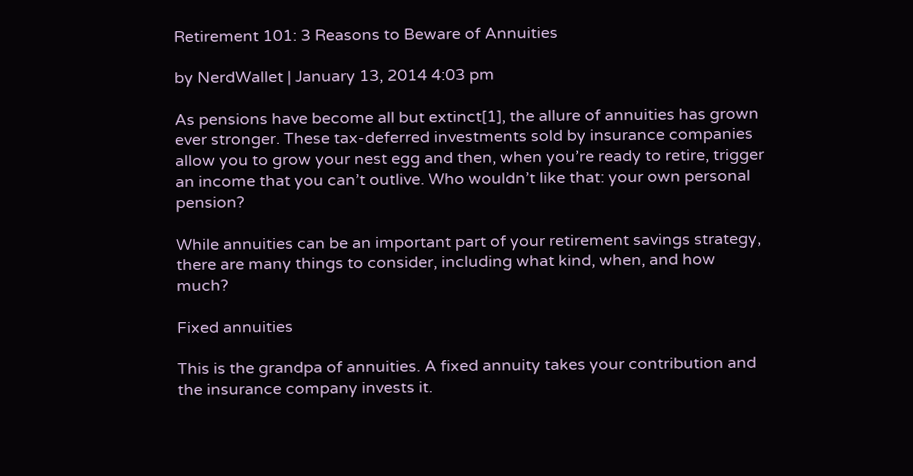Retirement 101: 3 Reasons to Beware of Annuities

by NerdWallet | January 13, 2014 4:03 pm

As pensions have become all but extinct[1], the allure of annuities has grown ever stronger. These tax-deferred investments sold by insurance companies allow you to grow your nest egg and then, when you’re ready to retire, trigger an income that you can’t outlive. Who wouldn’t like that: your own personal pension?

While annuities can be an important part of your retirement savings strategy, there are many things to consider, including what kind, when, and how much?

Fixed annuities

This is the grandpa of annuities. A fixed annuity takes your contribution and the insurance company invests it.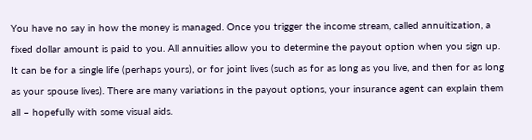You have no say in how the money is managed. Once you trigger the income stream, called annuitization, a fixed dollar amount is paid to you. All annuities allow you to determine the payout option when you sign up. It can be for a single life (perhaps yours), or for joint lives (such as for as long as you live, and then for as long as your spouse lives). There are many variations in the payout options, your insurance agent can explain them all – hopefully with some visual aids.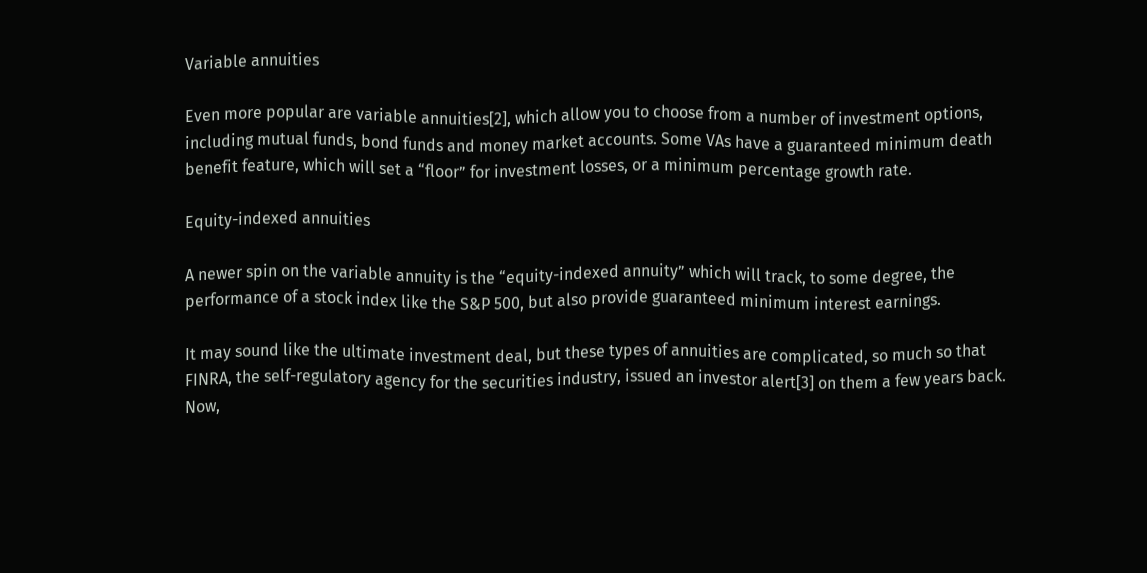Variable annuities

Even more popular are variable annuities[2], which allow you to choose from a number of investment options, including mutual funds, bond funds and money market accounts. Some VAs have a guaranteed minimum death benefit feature, which will set a “floor” for investment losses, or a minimum percentage growth rate.

Equity-indexed annuities

A newer spin on the variable annuity is the “equity-indexed annuity” which will track, to some degree, the performance of a stock index like the S&P 500, but also provide guaranteed minimum interest earnings.

It may sound like the ultimate investment deal, but these types of annuities are complicated, so much so that FINRA, the self-regulatory agency for the securities industry, issued an investor alert[3] on them a few years back. Now,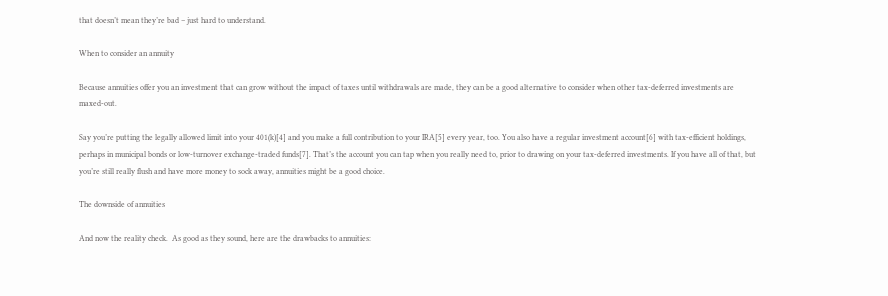that doesn’t mean they’re bad – just hard to understand.

When to consider an annuity

Because annuities offer you an investment that can grow without the impact of taxes until withdrawals are made, they can be a good alternative to consider when other tax-deferred investments are maxed-out.

Say you’re putting the legally allowed limit into your 401(k)[4] and you make a full contribution to your IRA[5] every year, too. You also have a regular investment account[6] with tax-efficient holdings, perhaps in municipal bonds or low-turnover exchange-traded funds[7]. That’s the account you can tap when you really need to, prior to drawing on your tax-deferred investments. If you have all of that, but you’re still really flush and have more money to sock away, annuities might be a good choice.

The downside of annuities

And now the reality check.  As good as they sound, here are the drawbacks to annuities: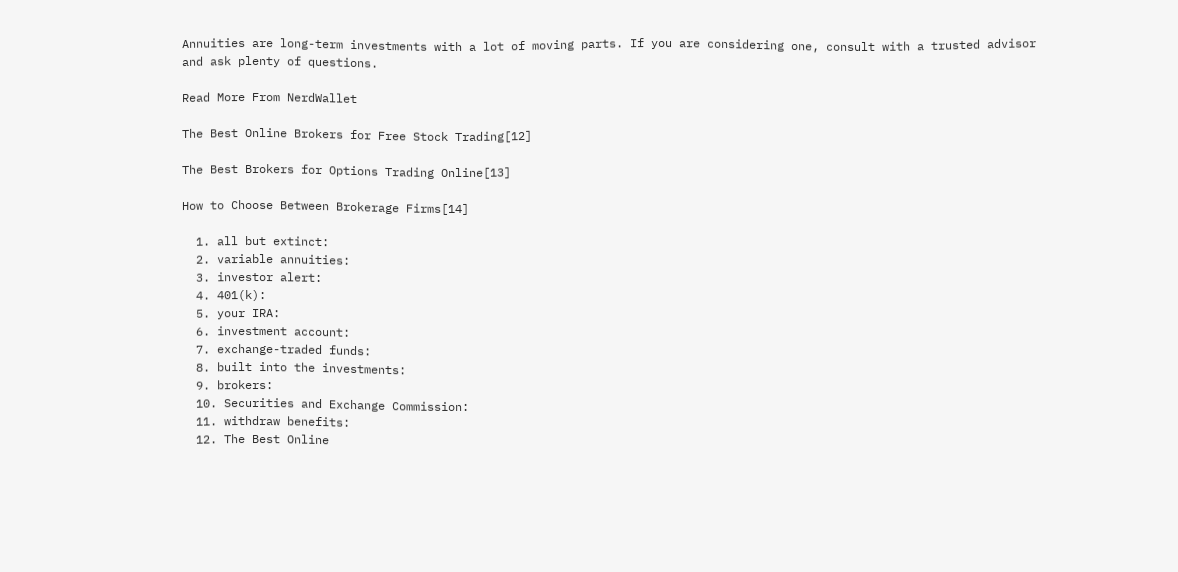Annuities are long-term investments with a lot of moving parts. If you are considering one, consult with a trusted advisor and ask plenty of questions.

Read More From NerdWallet

The Best Online Brokers for Free Stock Trading[12]

The Best Brokers for Options Trading Online[13]

How to Choose Between Brokerage Firms[14]

  1. all but extinct:
  2. variable annuities:
  3. investor alert:
  4. 401(k):
  5. your IRA:
  6. investment account:
  7. exchange-traded funds:
  8. built into the investments:
  9. brokers:
  10. Securities and Exchange Commission:
  11. withdraw benefits:
  12. The Best Online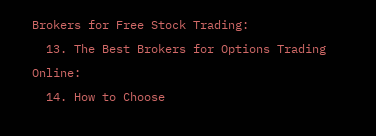Brokers for Free Stock Trading:
  13. The Best Brokers for Options Trading Online:
  14. How to Choose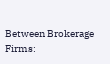Between Brokerage Firms: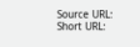Source URL:
Short URL: